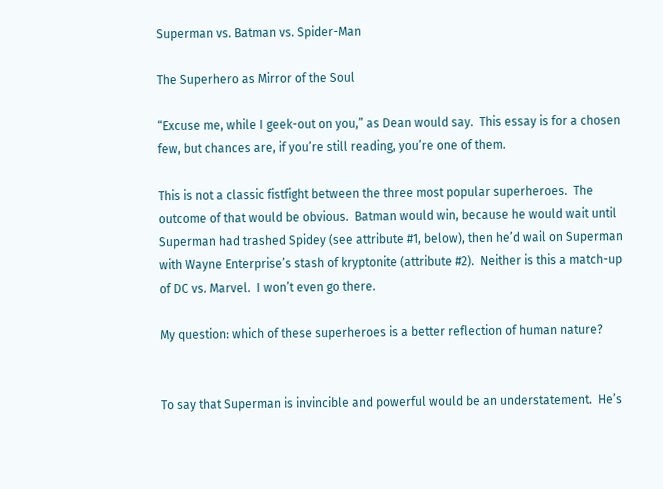Superman vs. Batman vs. Spider-Man

The Superhero as Mirror of the Soul

“Excuse me, while I geek-out on you,” as Dean would say.  This essay is for a chosen few, but chances are, if you’re still reading, you’re one of them.

This is not a classic fistfight between the three most popular superheroes.  The outcome of that would be obvious.  Batman would win, because he would wait until Superman had trashed Spidey (see attribute #1, below), then he’d wail on Superman with Wayne Enterprise’s stash of kryptonite (attribute #2).  Neither is this a match-up of DC vs. Marvel.  I won’t even go there.

My question: which of these superheroes is a better reflection of human nature?


To say that Superman is invincible and powerful would be an understatement.  He’s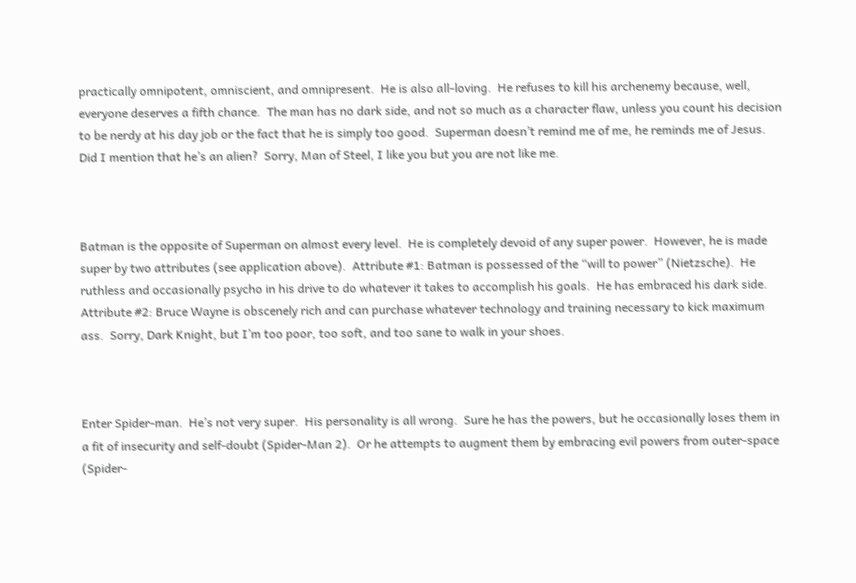practically omnipotent, omniscient, and omnipresent.  He is also all-loving.  He refuses to kill his archenemy because, well, everyone deserves a fifth chance.  The man has no dark side, and not so much as a character flaw, unless you count his decision to be nerdy at his day job or the fact that he is simply too good.  Superman doesn’t remind me of me, he reminds me of Jesus.  Did I mention that he’s an alien?  Sorry, Man of Steel, I like you but you are not like me.



Batman is the opposite of Superman on almost every level.  He is completely devoid of any super power.  However, he is made super by two attributes (see application above).  Attribute #1: Batman is possessed of the “will to power” (Nietzsche).  He ruthless and occasionally psycho in his drive to do whatever it takes to accomplish his goals.  He has embraced his dark side.  Attribute #2: Bruce Wayne is obscenely rich and can purchase whatever technology and training necessary to kick maximum ass.  Sorry, Dark Knight, but I’m too poor, too soft, and too sane to walk in your shoes.



Enter Spider-man.  He’s not very super.  His personality is all wrong.  Sure he has the powers, but he occasionally loses them in a fit of insecurity and self-doubt (Spider-Man 2).  Or he attempts to augment them by embracing evil powers from outer-space (Spider-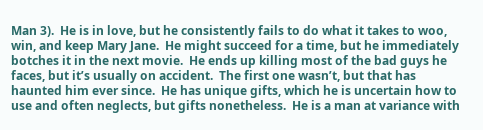Man 3).  He is in love, but he consistently fails to do what it takes to woo, win, and keep Mary Jane.  He might succeed for a time, but he immediately botches it in the next movie.  He ends up killing most of the bad guys he faces, but it’s usually on accident.  The first one wasn’t, but that has haunted him ever since.  He has unique gifts, which he is uncertain how to use and often neglects, but gifts nonetheless.  He is a man at variance with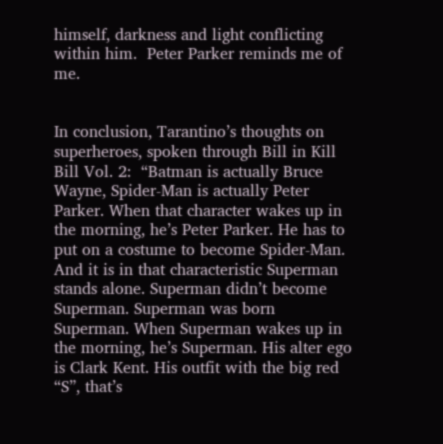himself, darkness and light conflicting within him.  Peter Parker reminds me of me.


In conclusion, Tarantino’s thoughts on superheroes, spoken through Bill in Kill Bill Vol. 2:  “Batman is actually Bruce Wayne, Spider-Man is actually Peter Parker. When that character wakes up in the morning, he’s Peter Parker. He has to put on a costume to become Spider-Man. And it is in that characteristic Superman stands alone. Superman didn’t become Superman. Superman was born Superman. When Superman wakes up in the morning, he’s Superman. His alter ego is Clark Kent. His outfit with the big red “S”, that’s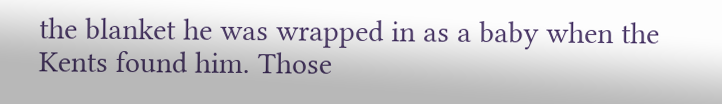the blanket he was wrapped in as a baby when the Kents found him. Those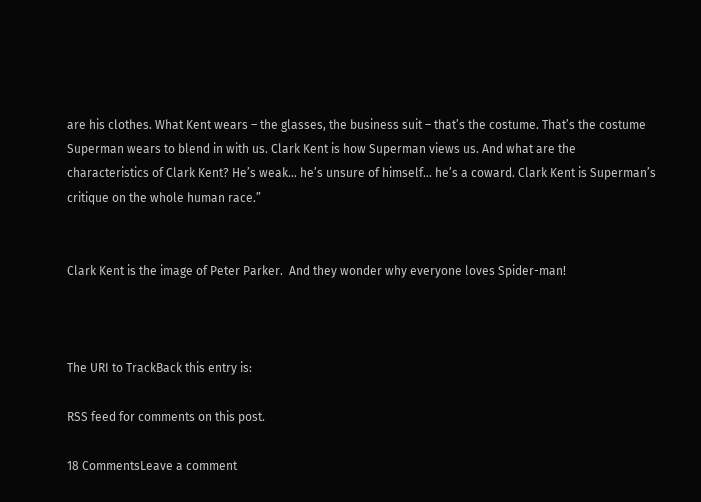are his clothes. What Kent wears – the glasses, the business suit – that’s the costume. That’s the costume Superman wears to blend in with us. Clark Kent is how Superman views us. And what are the characteristics of Clark Kent? He’s weak… he’s unsure of himself… he’s a coward. Clark Kent is Superman’s critique on the whole human race.”


Clark Kent is the image of Peter Parker.  And they wonder why everyone loves Spider-man!



The URI to TrackBack this entry is:

RSS feed for comments on this post.

18 CommentsLeave a comment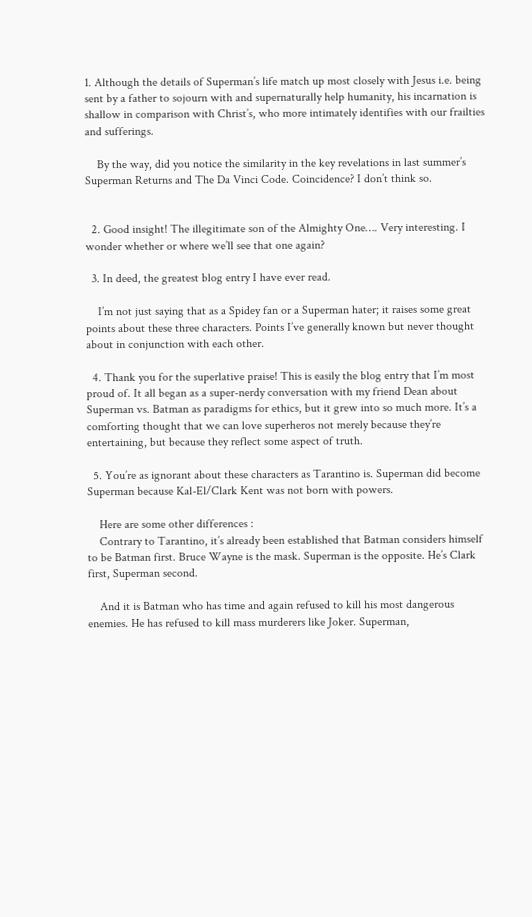1. Although the details of Superman’s life match up most closely with Jesus i.e. being sent by a father to sojourn with and supernaturally help humanity, his incarnation is shallow in comparison with Christ’s, who more intimately identifies with our frailties and sufferings.

    By the way, did you notice the similarity in the key revelations in last summer’s Superman Returns and The Da Vinci Code. Coincidence? I don’t think so.


  2. Good insight! The illegitimate son of the Almighty One…. Very interesting. I wonder whether or where we’ll see that one again?

  3. In deed, the greatest blog entry I have ever read.

    I’m not just saying that as a Spidey fan or a Superman hater; it raises some great points about these three characters. Points I’ve generally known but never thought about in conjunction with each other.

  4. Thank you for the superlative praise! This is easily the blog entry that I’m most proud of. It all began as a super-nerdy conversation with my friend Dean about Superman vs. Batman as paradigms for ethics, but it grew into so much more. It’s a comforting thought that we can love superheros not merely because they’re entertaining, but because they reflect some aspect of truth.

  5. You’re as ignorant about these characters as Tarantino is. Superman did become Superman because Kal-El/Clark Kent was not born with powers.

    Here are some other differences :
    Contrary to Tarantino, it’s already been established that Batman considers himself to be Batman first. Bruce Wayne is the mask. Superman is the opposite. He’s Clark first, Superman second.

    And it is Batman who has time and again refused to kill his most dangerous enemies. He has refused to kill mass murderers like Joker. Superman,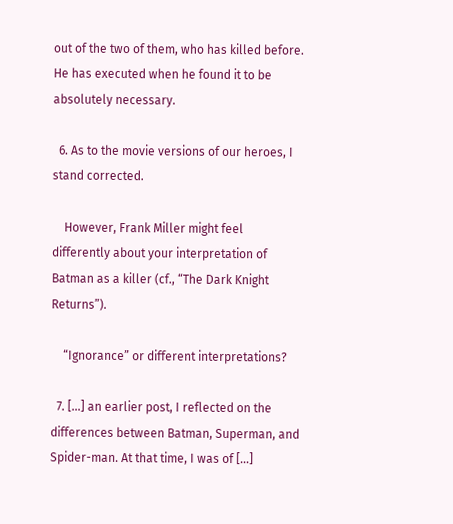out of the two of them, who has killed before. He has executed when he found it to be absolutely necessary.

  6. As to the movie versions of our heroes, I stand corrected.

    However, Frank Miller might feel differently about your interpretation of Batman as a killer (cf., “The Dark Knight Returns”).

    “Ignorance” or different interpretations?

  7. […] an earlier post, I reflected on the differences between Batman, Superman, and Spider-man. At that time, I was of […]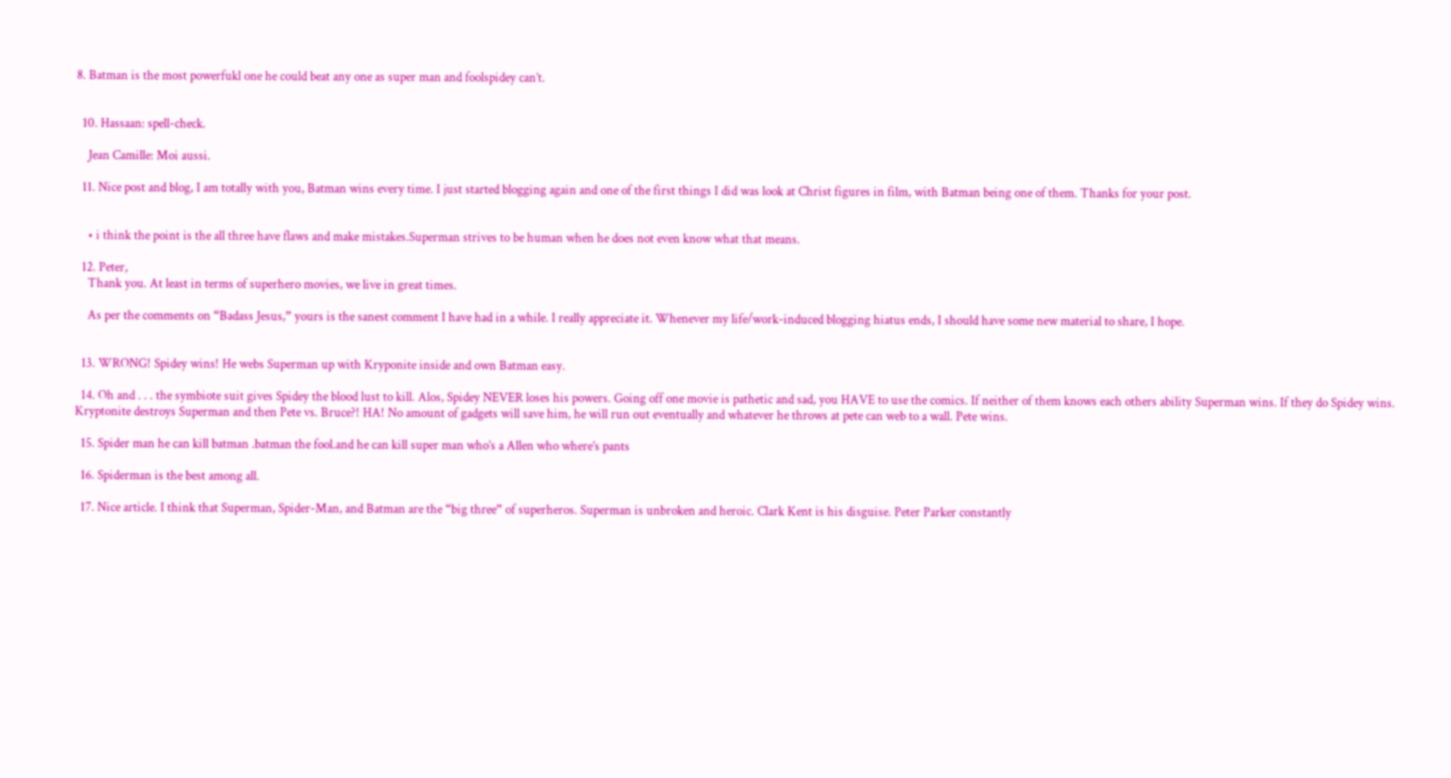8. Batman is the most powerfukl one he could beat any one as super man and foolspidey can’t.


  10. Hassaan: spell-check.

    Jean Camille: Moi aussi.

  11. Nice post and blog, I am totally with you, Batman wins every time. I just started blogging again and one of the first things I did was look at Christ figures in film, with Batman being one of them. Thanks for your post.


    • i think the point is the all three have flaws and make mistakes.Superman strives to be human when he does not even know what that means.

  12. Peter,
    Thank you. At least in terms of superhero movies, we live in great times.

    As per the comments on “Badass Jesus,” yours is the sanest comment I have had in a while. I really appreciate it. Whenever my life/work-induced blogging hiatus ends, I should have some new material to share, I hope.


  13. WRONG! Spidey wins! He webs Superman up with Kryponite inside and own Batman easy.

  14. Oh and . . . the symbiote suit gives Spidey the blood lust to kill. Alos, Spidey NEVER loses his powers. Going off one movie is pathetic and sad, you HAVE to use the comics. If neither of them knows each others ability Superman wins. If they do Spidey wins. Kryptonite destroys Superman and then Pete vs. Bruce?! HA! No amount of gadgets will save him, he will run out eventually and whatever he throws at pete can web to a wall. Pete wins.

  15. Spider man he can kill batman .batman the fool.and he can kill super man who’s a Allen who where’s pants

  16. Spiderman is the best among all.

  17. Nice article. I think that Superman, Spider-Man, and Batman are the “big three” of superheros. Superman is unbroken and heroic. Clark Kent is his disguise. Peter Parker constantly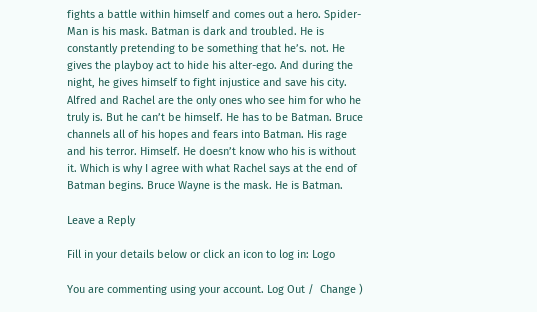fights a battle within himself and comes out a hero. Spider-Man is his mask. Batman is dark and troubled. He is constantly pretending to be something that he’s. not. He gives the playboy act to hide his alter-ego. And during the night, he gives himself to fight injustice and save his city. Alfred and Rachel are the only ones who see him for who he truly is. But he can’t be himself. He has to be Batman. Bruce channels all of his hopes and fears into Batman. His rage and his terror. Himself. He doesn’t know who his is without it. Which is why I agree with what Rachel says at the end of Batman begins. Bruce Wayne is the mask. He is Batman.

Leave a Reply

Fill in your details below or click an icon to log in: Logo

You are commenting using your account. Log Out /  Change )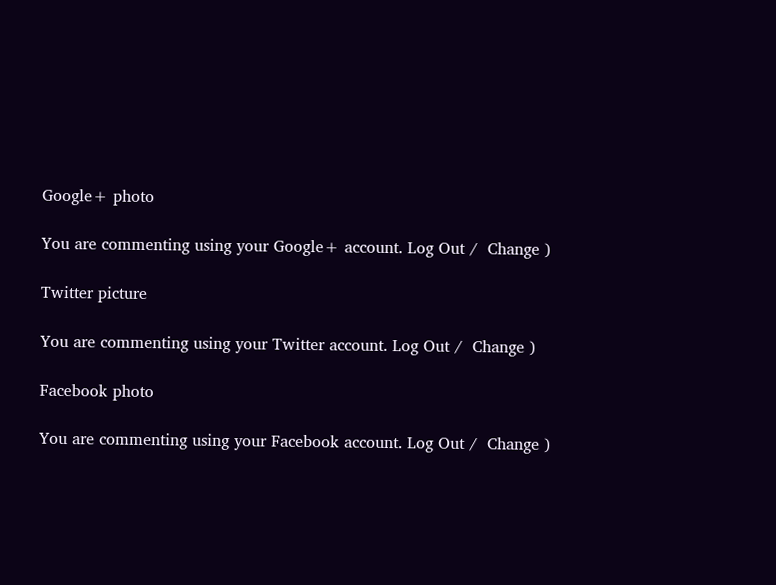Google+ photo

You are commenting using your Google+ account. Log Out /  Change )

Twitter picture

You are commenting using your Twitter account. Log Out /  Change )

Facebook photo

You are commenting using your Facebook account. Log Out /  Change )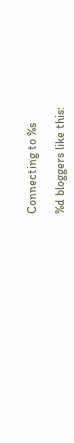Connecting to %s

%d bloggers like this: